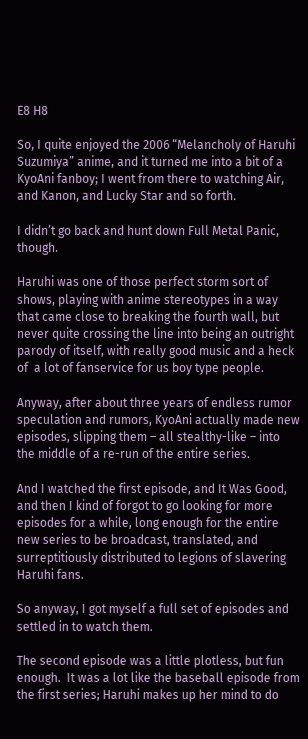E8 H8

So, I quite enjoyed the 2006 “Melancholy of Haruhi Suzumiya” anime, and it turned me into a bit of a KyoAni fanboy; I went from there to watching Air, and Kanon, and Lucky Star and so forth.

I didn’t go back and hunt down Full Metal Panic, though.

Haruhi was one of those perfect storm sort of shows, playing with anime stereotypes in a way that came close to breaking the fourth wall, but never quite crossing the line into being an outright parody of itself, with really good music and a heck of  a lot of fanservice for us boy type people.

Anyway, after about three years of endless rumor speculation and rumors, KyoAni actually made new episodes, slipping them – all stealthy-like – into the middle of a re-run of the entire series.

And I watched the first episode, and It Was Good, and then I kind of forgot to go looking for more episodes for a while, long enough for the entire new series to be broadcast, translated, and surreptitiously distributed to legions of slavering Haruhi fans.

So anyway, I got myself a full set of episodes and settled in to watch them.

The second episode was a little plotless, but fun enough.  It was a lot like the baseball episode from the first series; Haruhi makes up her mind to do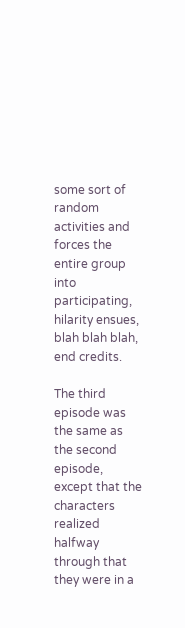some sort of random activities and forces the entire group into participating, hilarity ensues, blah blah blah, end credits.

The third episode was the same as the second episode, except that the characters realized halfway through that they were in a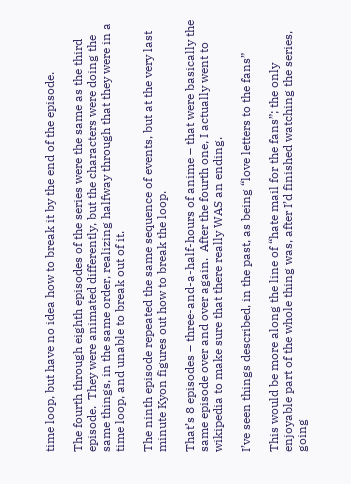time loop, but have no idea how to break it by the end of the episode.

The fourth through eighth episodes of the series were the same as the third episode.  They were animated differently, but the characters were doing the same things, in the same order, realizing halfway through that they were in a time loop, and unable to break out of it.

The ninth episode repeated the same sequence of events, but at the very last minute Kyon figures out how to break the loop.

That’s 8 episodes – three-and-a-half-hours of anime – that were basically the same episode over and over again.  After the fourth one, I actually went to wikipedia to make sure that there really WAS an ending.

I’ve seen things described, in the past, as being “love letters to the fans”

This would be more along the line of “hate mail for the fans”; the only enjoyable part of the whole thing was, after I’d finished watching the series, going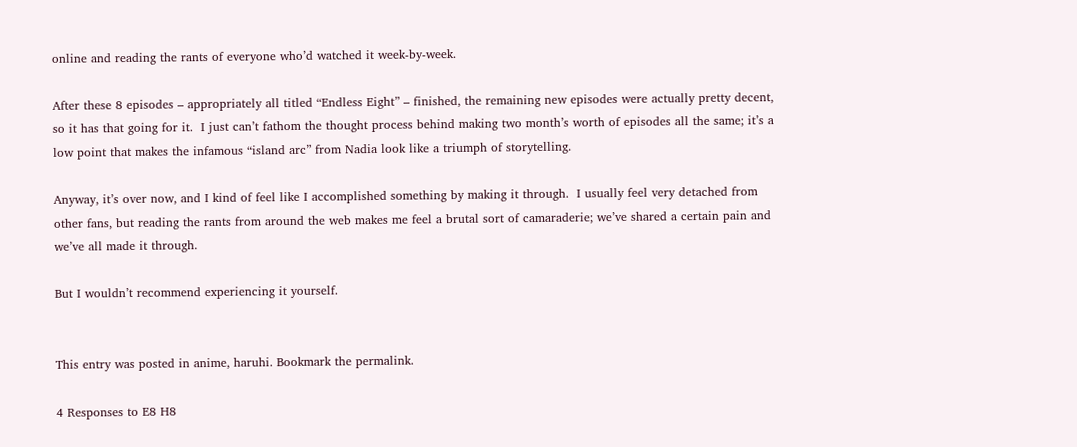online and reading the rants of everyone who’d watched it week-by-week.

After these 8 episodes – appropriately all titled “Endless Eight” – finished, the remaining new episodes were actually pretty decent, so it has that going for it.  I just can’t fathom the thought process behind making two month’s worth of episodes all the same; it’s a low point that makes the infamous “island arc” from Nadia look like a triumph of storytelling.

Anyway, it’s over now, and I kind of feel like I accomplished something by making it through.  I usually feel very detached from other fans, but reading the rants from around the web makes me feel a brutal sort of camaraderie; we’ve shared a certain pain and we’ve all made it through.

But I wouldn’t recommend experiencing it yourself.


This entry was posted in anime, haruhi. Bookmark the permalink.

4 Responses to E8 H8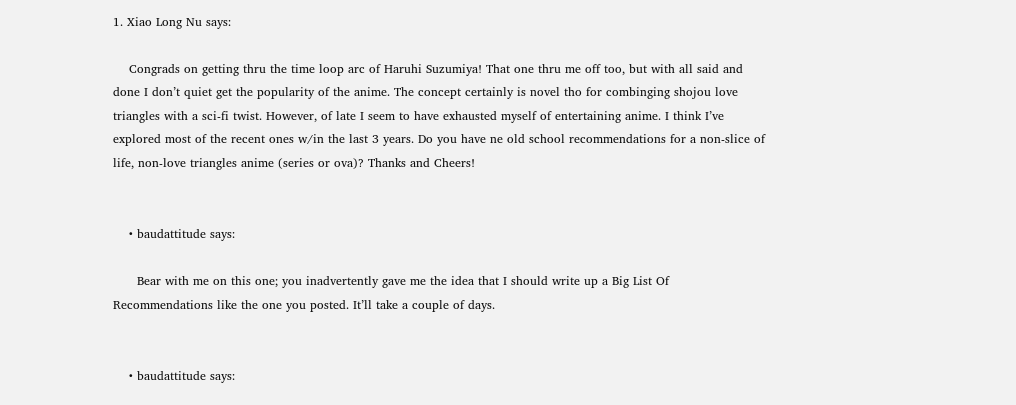1. Xiao Long Nu says:

    Congrads on getting thru the time loop arc of Haruhi Suzumiya! That one thru me off too, but with all said and done I don’t quiet get the popularity of the anime. The concept certainly is novel tho for combinging shojou love triangles with a sci-fi twist. However, of late I seem to have exhausted myself of entertaining anime. I think I’ve explored most of the recent ones w/in the last 3 years. Do you have ne old school recommendations for a non-slice of life, non-love triangles anime (series or ova)? Thanks and Cheers!


    • baudattitude says:

      Bear with me on this one; you inadvertently gave me the idea that I should write up a Big List Of Recommendations like the one you posted. It’ll take a couple of days.


    • baudattitude says: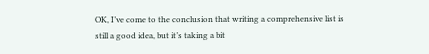OK, I’ve come to the conclusion that writing a comprehensive list is still a good idea, but it’s taking a bit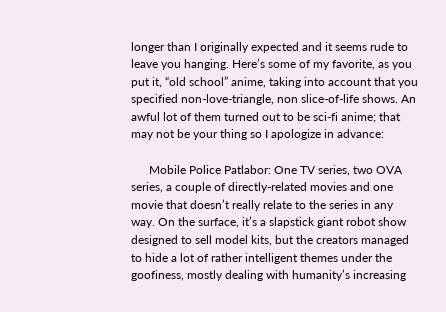longer than I originally expected and it seems rude to leave you hanging. Here’s some of my favorite, as you put it, “old school” anime, taking into account that you specified non-love-triangle, non slice-of-life shows. An awful lot of them turned out to be sci-fi anime; that may not be your thing so I apologize in advance:

      Mobile Police Patlabor: One TV series, two OVA series, a couple of directly-related movies and one movie that doesn’t really relate to the series in any way. On the surface, it’s a slapstick giant robot show designed to sell model kits, but the creators managed to hide a lot of rather intelligent themes under the goofiness, mostly dealing with humanity’s increasing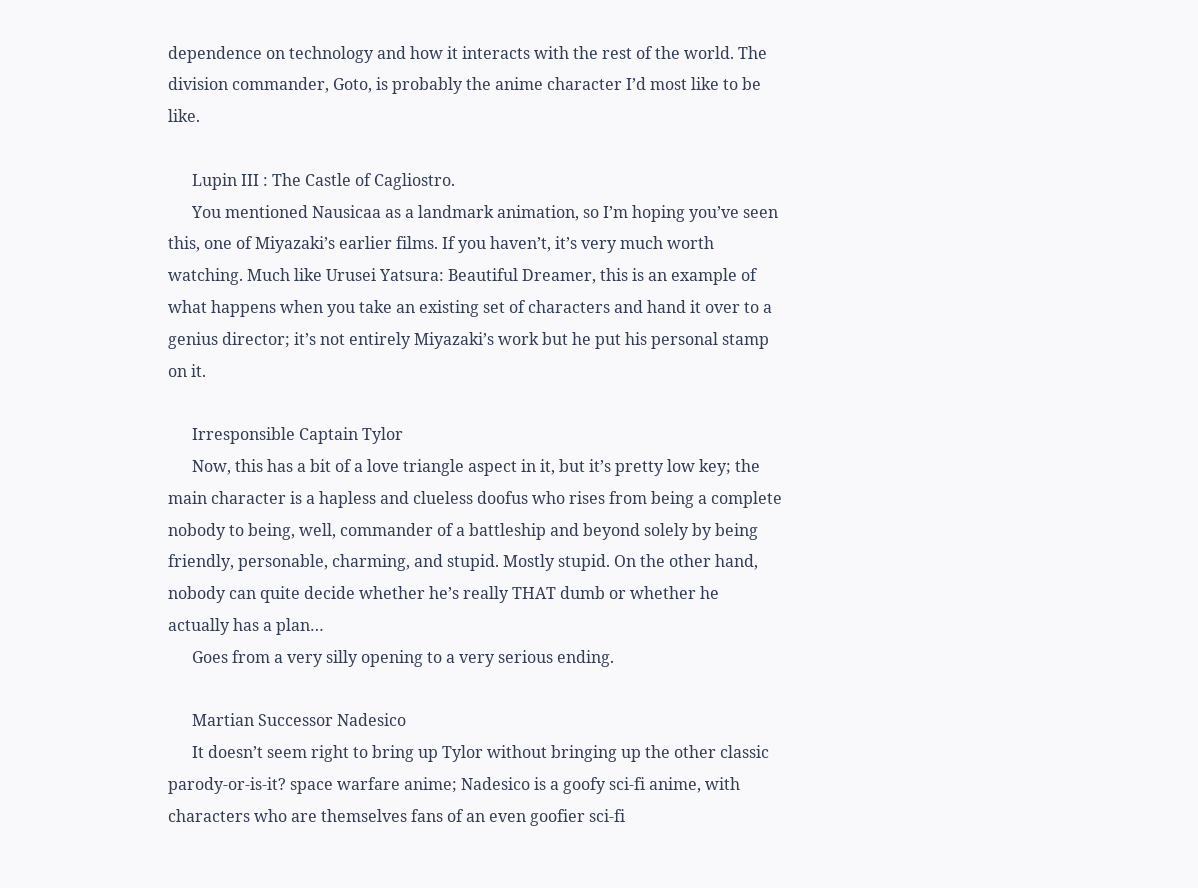dependence on technology and how it interacts with the rest of the world. The division commander, Goto, is probably the anime character I’d most like to be like.

      Lupin III : The Castle of Cagliostro.
      You mentioned Nausicaa as a landmark animation, so I’m hoping you’ve seen this, one of Miyazaki’s earlier films. If you haven’t, it’s very much worth watching. Much like Urusei Yatsura: Beautiful Dreamer, this is an example of what happens when you take an existing set of characters and hand it over to a genius director; it’s not entirely Miyazaki’s work but he put his personal stamp on it.

      Irresponsible Captain Tylor
      Now, this has a bit of a love triangle aspect in it, but it’s pretty low key; the main character is a hapless and clueless doofus who rises from being a complete nobody to being, well, commander of a battleship and beyond solely by being friendly, personable, charming, and stupid. Mostly stupid. On the other hand, nobody can quite decide whether he’s really THAT dumb or whether he actually has a plan…
      Goes from a very silly opening to a very serious ending.

      Martian Successor Nadesico
      It doesn’t seem right to bring up Tylor without bringing up the other classic parody-or-is-it? space warfare anime; Nadesico is a goofy sci-fi anime, with characters who are themselves fans of an even goofier sci-fi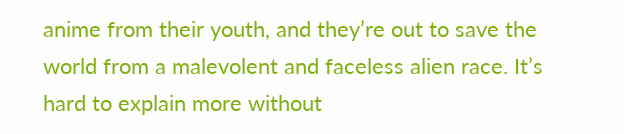anime from their youth, and they’re out to save the world from a malevolent and faceless alien race. It’s hard to explain more without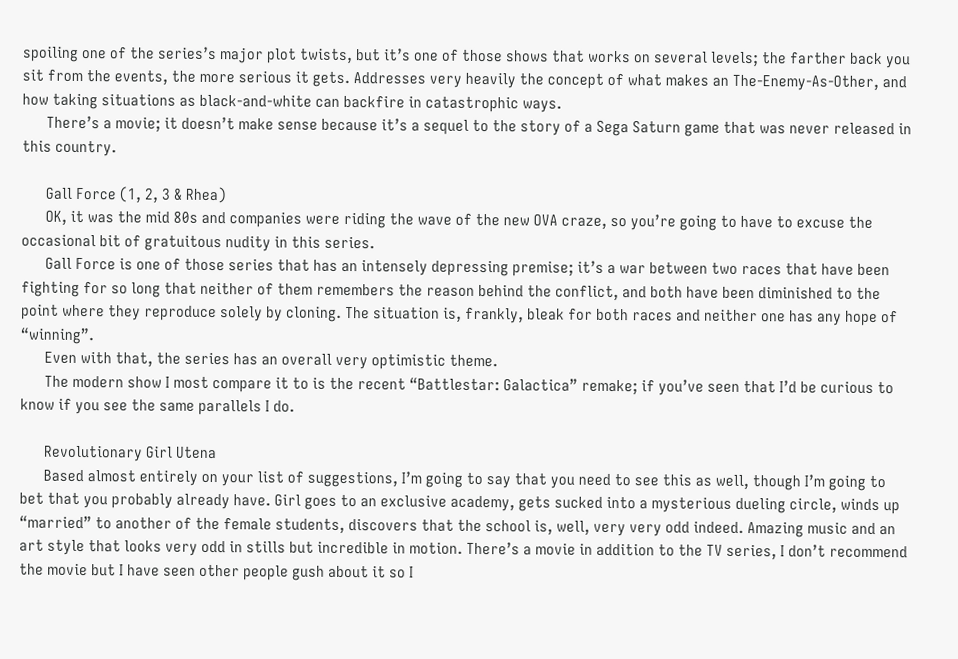spoiling one of the series’s major plot twists, but it’s one of those shows that works on several levels; the farther back you sit from the events, the more serious it gets. Addresses very heavily the concept of what makes an The-Enemy-As-Other, and how taking situations as black-and-white can backfire in catastrophic ways.
      There’s a movie; it doesn’t make sense because it’s a sequel to the story of a Sega Saturn game that was never released in this country.

      Gall Force (1, 2, 3 & Rhea)
      OK, it was the mid 80s and companies were riding the wave of the new OVA craze, so you’re going to have to excuse the occasional bit of gratuitous nudity in this series.
      Gall Force is one of those series that has an intensely depressing premise; it’s a war between two races that have been fighting for so long that neither of them remembers the reason behind the conflict, and both have been diminished to the point where they reproduce solely by cloning. The situation is, frankly, bleak for both races and neither one has any hope of “winning”.
      Even with that, the series has an overall very optimistic theme.
      The modern show I most compare it to is the recent “Battlestar: Galactica” remake; if you’ve seen that I’d be curious to know if you see the same parallels I do.

      Revolutionary Girl Utena
      Based almost entirely on your list of suggestions, I’m going to say that you need to see this as well, though I’m going to bet that you probably already have. Girl goes to an exclusive academy, gets sucked into a mysterious dueling circle, winds up “married” to another of the female students, discovers that the school is, well, very very odd indeed. Amazing music and an art style that looks very odd in stills but incredible in motion. There’s a movie in addition to the TV series, I don’t recommend the movie but I have seen other people gush about it so I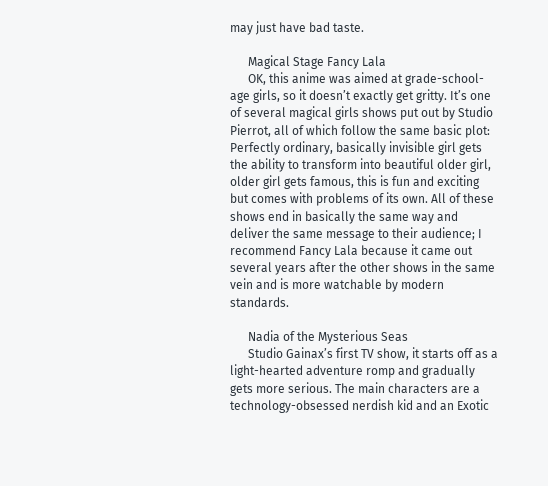may just have bad taste.

      Magical Stage Fancy Lala
      OK, this anime was aimed at grade-school-age girls, so it doesn’t exactly get gritty. It’s one of several magical girls shows put out by Studio Pierrot, all of which follow the same basic plot: Perfectly ordinary, basically invisible girl gets the ability to transform into beautiful older girl, older girl gets famous, this is fun and exciting but comes with problems of its own. All of these shows end in basically the same way and deliver the same message to their audience; I recommend Fancy Lala because it came out several years after the other shows in the same vein and is more watchable by modern standards.

      Nadia of the Mysterious Seas
      Studio Gainax’s first TV show, it starts off as a light-hearted adventure romp and gradually gets more serious. The main characters are a technology-obsessed nerdish kid and an Exotic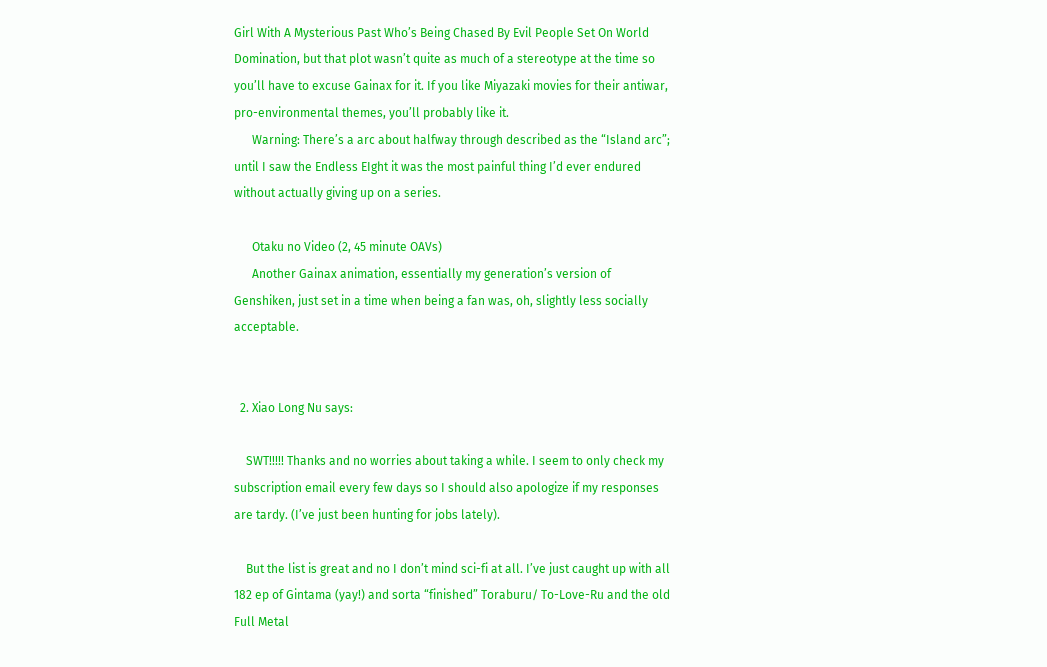Girl With A Mysterious Past Who’s Being Chased By Evil People Set On World Domination, but that plot wasn’t quite as much of a stereotype at the time so you’ll have to excuse Gainax for it. If you like Miyazaki movies for their antiwar, pro-environmental themes, you’ll probably like it.
      Warning: There’s a arc about halfway through described as the “Island arc”; until I saw the Endless EIght it was the most painful thing I’d ever endured without actually giving up on a series.

      Otaku no Video (2, 45 minute OAVs)
      Another Gainax animation, essentially my generation’s version of Genshiken, just set in a time when being a fan was, oh, slightly less socially acceptable.


  2. Xiao Long Nu says:

    SWT!!!!! Thanks and no worries about taking a while. I seem to only check my subscription email every few days so I should also apologize if my responses are tardy. (I’ve just been hunting for jobs lately).

    But the list is great and no I don’t mind sci-fi at all. I’ve just caught up with all 182 ep of Gintama (yay!) and sorta “finished” Toraburu/ To-Love-Ru and the old Full Metal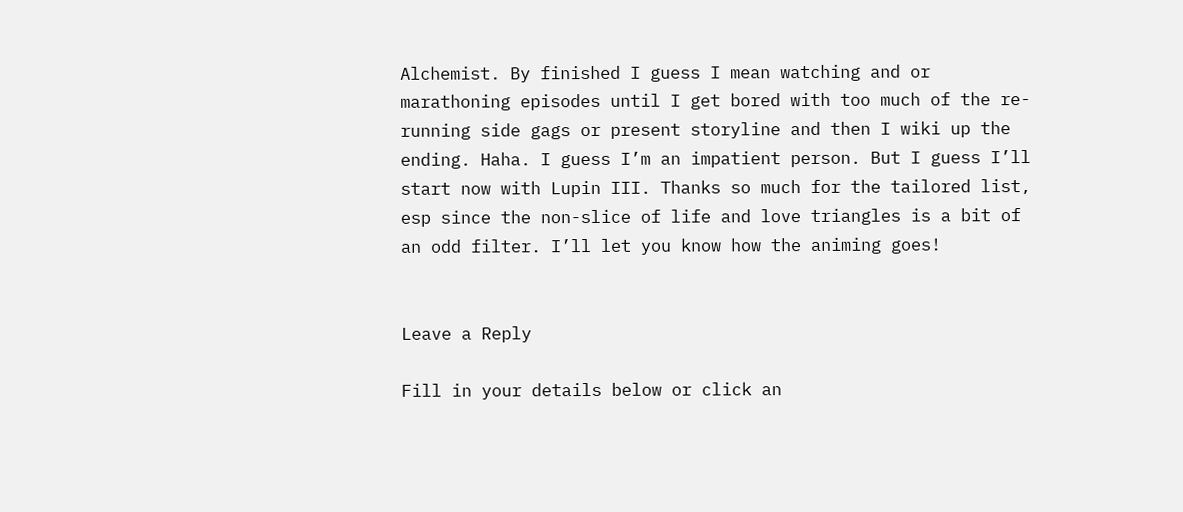Alchemist. By finished I guess I mean watching and or marathoning episodes until I get bored with too much of the re-running side gags or present storyline and then I wiki up the ending. Haha. I guess I’m an impatient person. But I guess I’ll start now with Lupin III. Thanks so much for the tailored list, esp since the non-slice of life and love triangles is a bit of an odd filter. I’ll let you know how the animing goes!


Leave a Reply

Fill in your details below or click an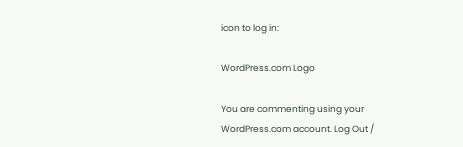icon to log in:

WordPress.com Logo

You are commenting using your WordPress.com account. Log Out /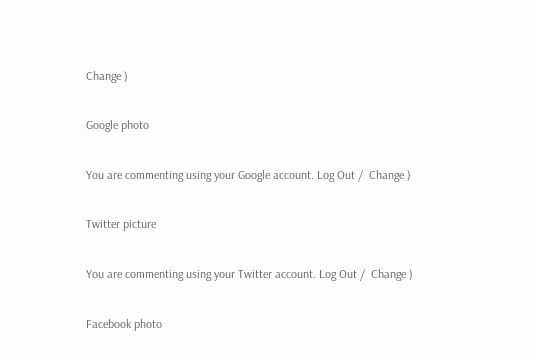Change )

Google photo

You are commenting using your Google account. Log Out /  Change )

Twitter picture

You are commenting using your Twitter account. Log Out /  Change )

Facebook photo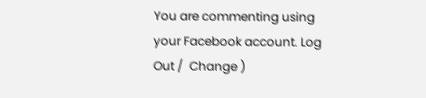You are commenting using your Facebook account. Log Out /  Change )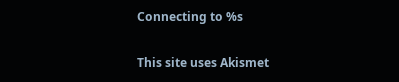Connecting to %s

This site uses Akismet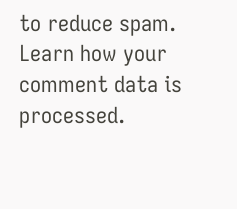to reduce spam. Learn how your comment data is processed.